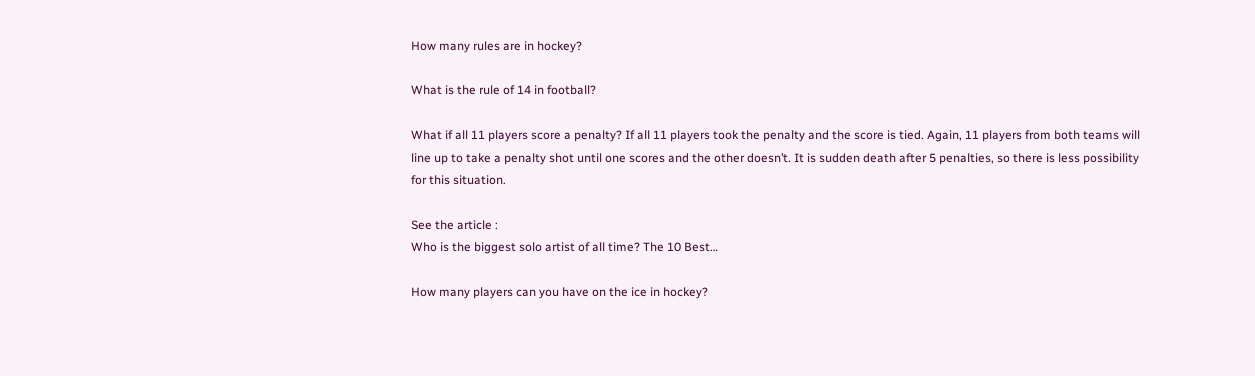How many rules are in hockey?

What is the rule of 14 in football?

What if all 11 players score a penalty? If all 11 players took the penalty and the score is tied. Again, 11 players from both teams will line up to take a penalty shot until one scores and the other doesn’t. It is sudden death after 5 penalties, so there is less possibility for this situation.

See the article :
Who is the biggest solo artist of all time? The 10 Best…

How many players can you have on the ice in hockey?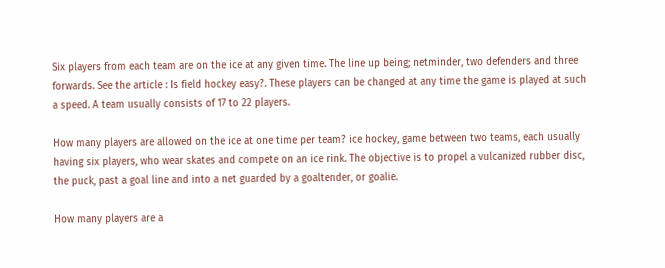Six players from each team are on the ice at any given time. The line up being; netminder, two defenders and three forwards. See the article : Is field hockey easy?. These players can be changed at any time the game is played at such a speed. A team usually consists of 17 to 22 players.

How many players are allowed on the ice at one time per team? ice hockey, game between two teams, each usually having six players, who wear skates and compete on an ice rink. The objective is to propel a vulcanized rubber disc, the puck, past a goal line and into a net guarded by a goaltender, or goalie.

How many players are a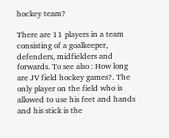hockey team?

There are 11 players in a team consisting of a goalkeeper, defenders, midfielders and forwards. To see also : How long are JV field hockey games?. The only player on the field who is allowed to use his feet and hands and his stick is the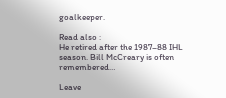goalkeeper.

Read also :
He retired after the 1987–88 IHL season. Bill McCreary is often remembered…

Leave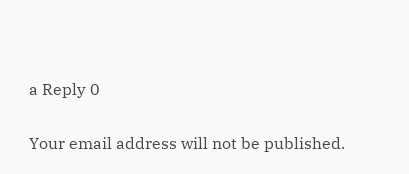a Reply 0

Your email address will not be published.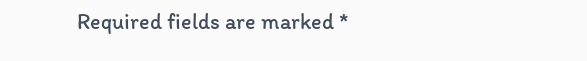Required fields are marked *